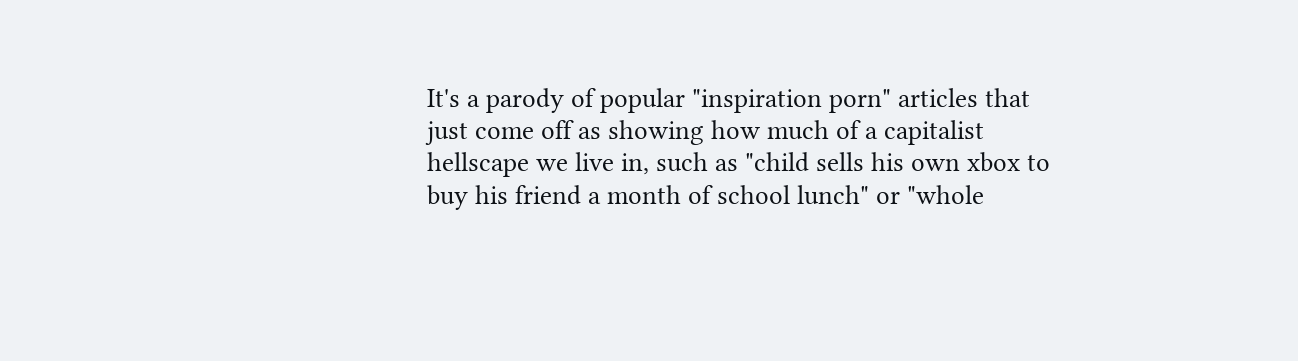It's a parody of popular "inspiration porn" articles that just come off as showing how much of a capitalist hellscape we live in, such as "child sells his own xbox to buy his friend a month of school lunch" or "whole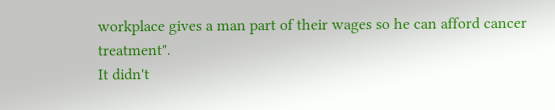workplace gives a man part of their wages so he can afford cancer treatment".
It didn't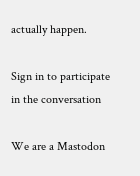actually happen.

Sign in to participate in the conversation

We are a Mastodon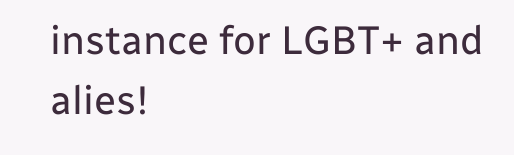instance for LGBT+ and alies!